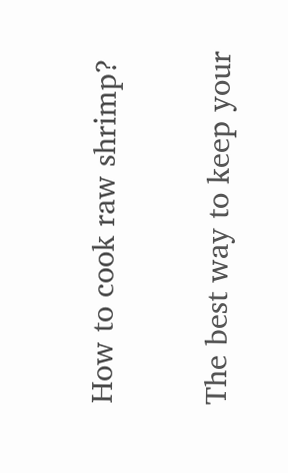How to cook raw shrimp?

The best way to keep your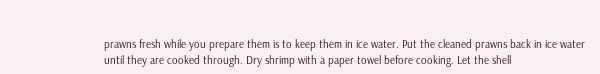prawns fresh while you prepare them is to keep them in ice water. Put the cleaned prawns back in ice water until they are cooked through. Dry shrimp with a paper towel before cooking. Let the shell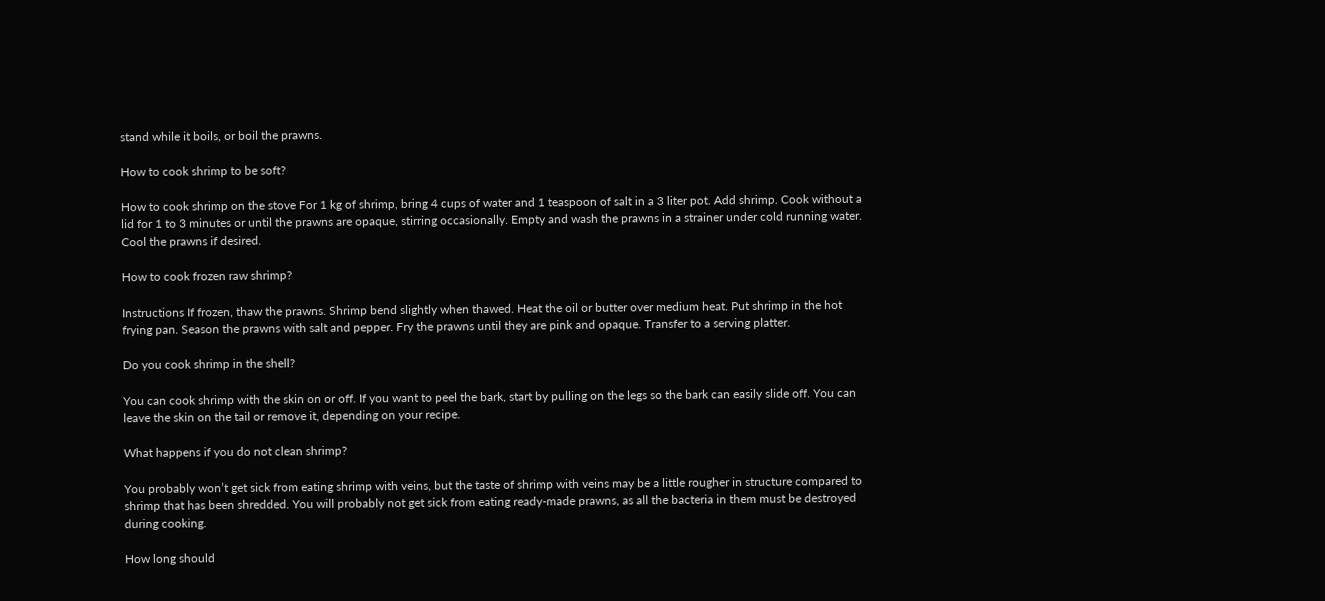stand while it boils, or boil the prawns.

How to cook shrimp to be soft?

How to cook shrimp on the stove For 1 kg of shrimp, bring 4 cups of water and 1 teaspoon of salt in a 3 liter pot. Add shrimp. Cook without a lid for 1 to 3 minutes or until the prawns are opaque, stirring occasionally. Empty and wash the prawns in a strainer under cold running water. Cool the prawns if desired.

How to cook frozen raw shrimp?

Instructions If frozen, thaw the prawns. Shrimp bend slightly when thawed. Heat the oil or butter over medium heat. Put shrimp in the hot frying pan. Season the prawns with salt and pepper. Fry the prawns until they are pink and opaque. Transfer to a serving platter.

Do you cook shrimp in the shell?

You can cook shrimp with the skin on or off. If you want to peel the bark, start by pulling on the legs so the bark can easily slide off. You can leave the skin on the tail or remove it, depending on your recipe.

What happens if you do not clean shrimp?

You probably won’t get sick from eating shrimp with veins, but the taste of shrimp with veins may be a little rougher in structure compared to shrimp that has been shredded. You will probably not get sick from eating ready-made prawns, as all the bacteria in them must be destroyed during cooking.

How long should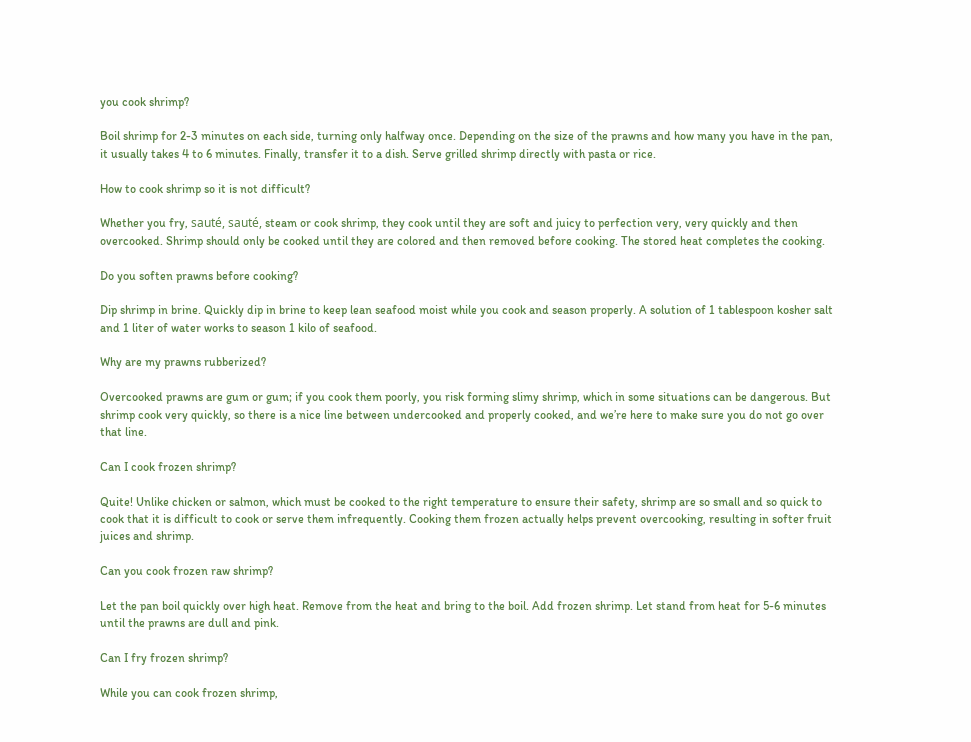you cook shrimp?

Boil shrimp for 2-3 minutes on each side, turning only halfway once. Depending on the size of the prawns and how many you have in the pan, it usually takes 4 to 6 minutes. Finally, transfer it to a dish. Serve grilled shrimp directly with pasta or rice.

How to cook shrimp so it is not difficult?

Whether you fry, sauté, sauté, steam or cook shrimp, they cook until they are soft and juicy to perfection very, very quickly and then overcooked. Shrimp should only be cooked until they are colored and then removed before cooking. The stored heat completes the cooking.

Do you soften prawns before cooking?

Dip shrimp in brine. Quickly dip in brine to keep lean seafood moist while you cook and season properly. A solution of 1 tablespoon kosher salt and 1 liter of water works to season 1 kilo of seafood.

Why are my prawns rubberized?

Overcooked prawns are gum or gum; if you cook them poorly, you risk forming slimy shrimp, which in some situations can be dangerous. But shrimp cook very quickly, so there is a nice line between undercooked and properly cooked, and we’re here to make sure you do not go over that line.

Can I cook frozen shrimp?

Quite! Unlike chicken or salmon, which must be cooked to the right temperature to ensure their safety, shrimp are so small and so quick to cook that it is difficult to cook or serve them infrequently. Cooking them frozen actually helps prevent overcooking, resulting in softer fruit juices and shrimp.

Can you cook frozen raw shrimp?

Let the pan boil quickly over high heat. Remove from the heat and bring to the boil. Add frozen shrimp. Let stand from heat for 5-6 minutes until the prawns are dull and pink.

Can I fry frozen shrimp?

While you can cook frozen shrimp,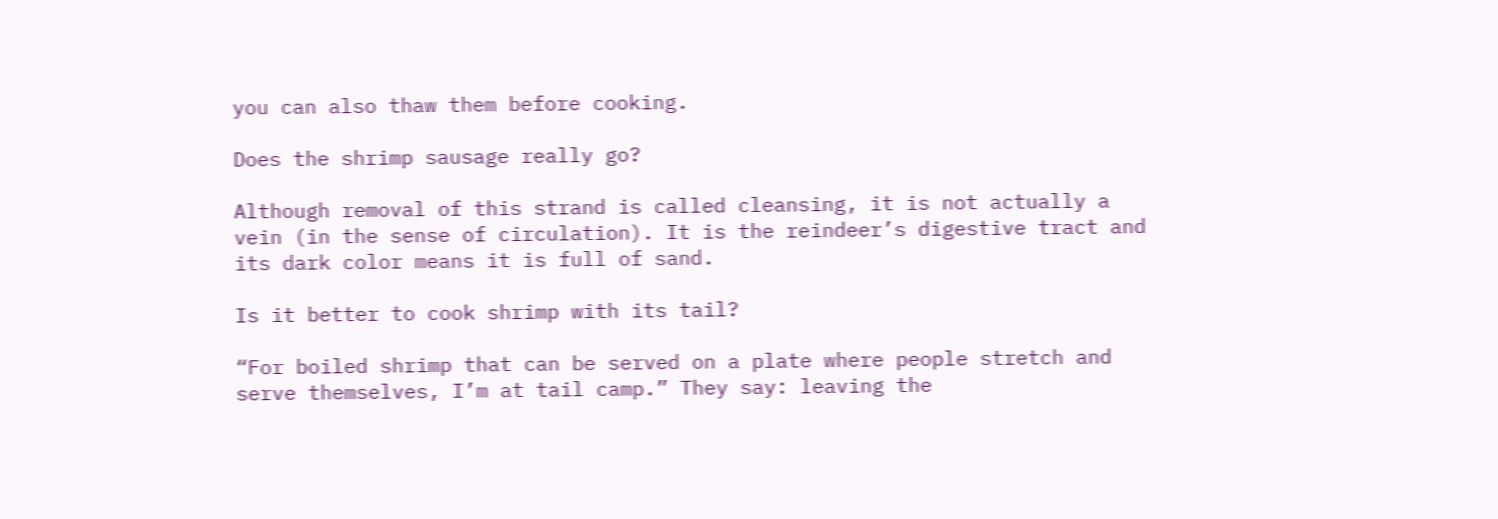you can also thaw them before cooking.

Does the shrimp sausage really go?

Although removal of this strand is called cleansing, it is not actually a vein (in the sense of circulation). It is the reindeer’s digestive tract and its dark color means it is full of sand.

Is it better to cook shrimp with its tail?

“For boiled shrimp that can be served on a plate where people stretch and serve themselves, I’m at tail camp.” They say: leaving the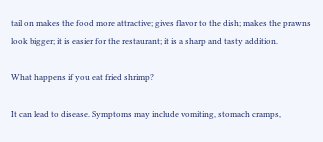tail on makes the food more attractive; gives flavor to the dish; makes the prawns look bigger; it is easier for the restaurant; it is a sharp and tasty addition.

What happens if you eat fried shrimp?

It can lead to disease. Symptoms may include vomiting, stomach cramps,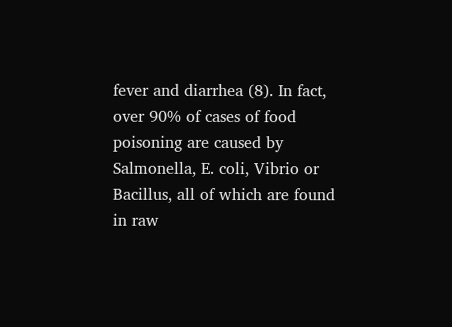fever and diarrhea (8). In fact, over 90% of cases of food poisoning are caused by Salmonella, E. coli, Vibrio or Bacillus, all of which are found in raw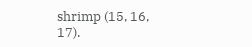shrimp (15, 16, 17).